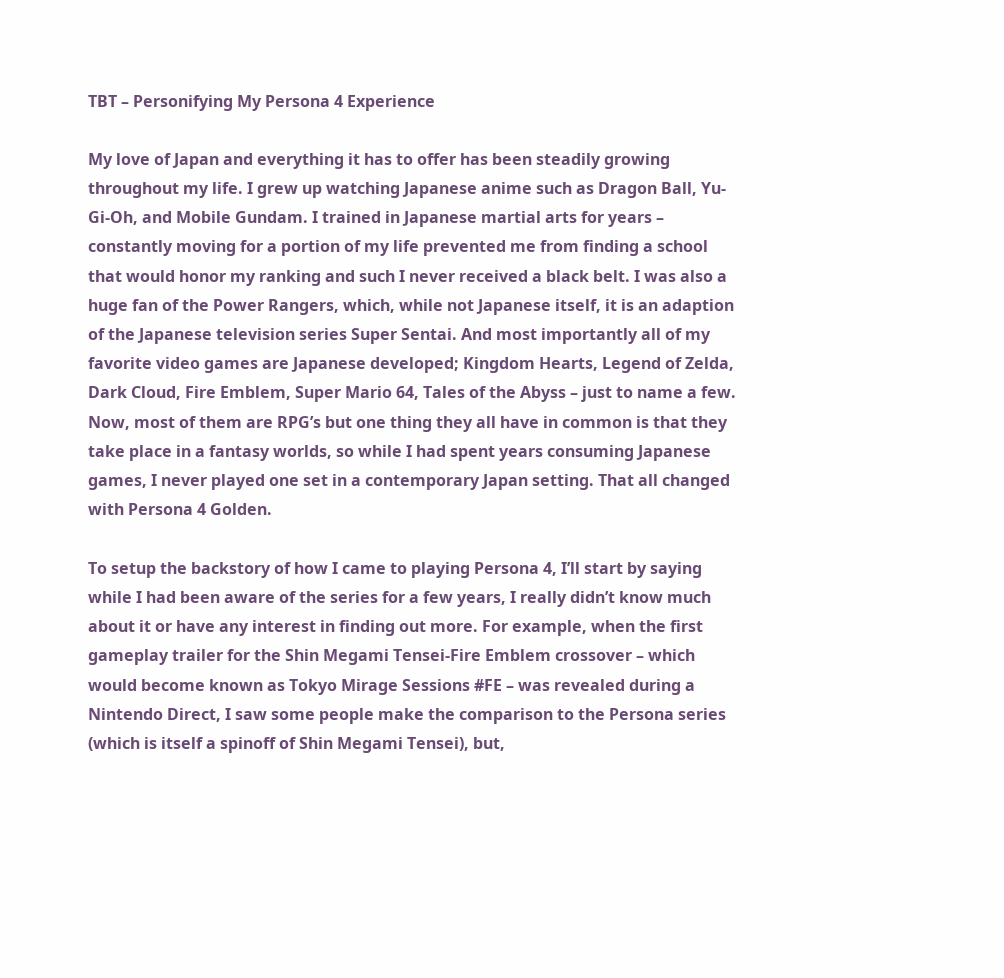TBT – Personifying My Persona 4 Experience

My love of Japan and everything it has to offer has been steadily growing throughout my life. I grew up watching Japanese anime such as Dragon Ball, Yu-Gi-Oh, and Mobile Gundam. I trained in Japanese martial arts for years – constantly moving for a portion of my life prevented me from finding a school that would honor my ranking and such I never received a black belt. I was also a huge fan of the Power Rangers, which, while not Japanese itself, it is an adaption of the Japanese television series Super Sentai. And most importantly all of my favorite video games are Japanese developed; Kingdom Hearts, Legend of Zelda, Dark Cloud, Fire Emblem, Super Mario 64, Tales of the Abyss – just to name a few. Now, most of them are RPG’s but one thing they all have in common is that they take place in a fantasy worlds, so while I had spent years consuming Japanese games, I never played one set in a contemporary Japan setting. That all changed with Persona 4 Golden.

To setup the backstory of how I came to playing Persona 4, I’ll start by saying while I had been aware of the series for a few years, I really didn’t know much about it or have any interest in finding out more. For example, when the first gameplay trailer for the Shin Megami Tensei-Fire Emblem crossover – which would become known as Tokyo Mirage Sessions #FE – was revealed during a Nintendo Direct, I saw some people make the comparison to the Persona series (which is itself a spinoff of Shin Megami Tensei), but,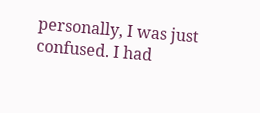personally, I was just confused. I had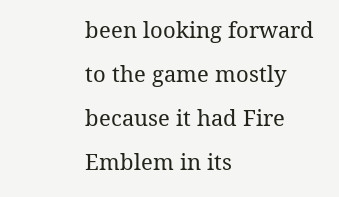been looking forward to the game mostly because it had Fire Emblem in its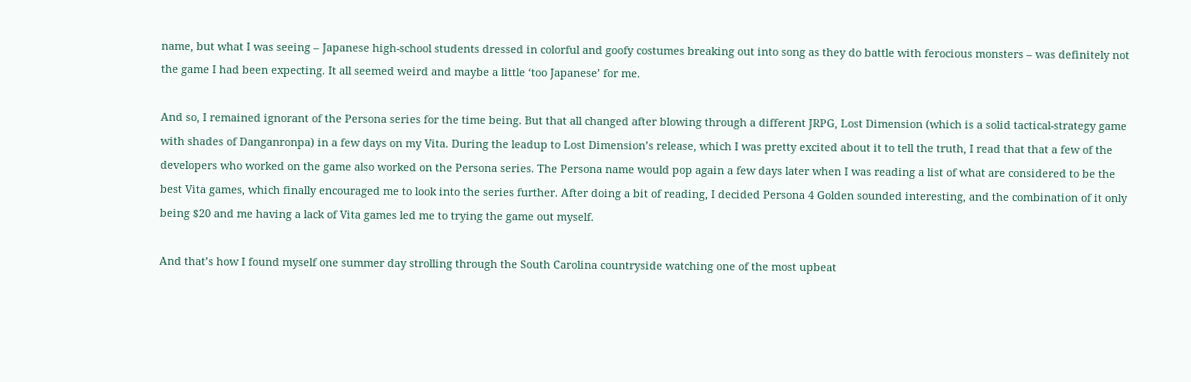name, but what I was seeing – Japanese high-school students dressed in colorful and goofy costumes breaking out into song as they do battle with ferocious monsters – was definitely not the game I had been expecting. It all seemed weird and maybe a little ‘too Japanese’ for me.

And so, I remained ignorant of the Persona series for the time being. But that all changed after blowing through a different JRPG, Lost Dimension (which is a solid tactical-strategy game with shades of Danganronpa) in a few days on my Vita. During the leadup to Lost Dimension’s release, which I was pretty excited about it to tell the truth, I read that that a few of the developers who worked on the game also worked on the Persona series. The Persona name would pop again a few days later when I was reading a list of what are considered to be the best Vita games, which finally encouraged me to look into the series further. After doing a bit of reading, I decided Persona 4 Golden sounded interesting, and the combination of it only being $20 and me having a lack of Vita games led me to trying the game out myself.

And that’s how I found myself one summer day strolling through the South Carolina countryside watching one of the most upbeat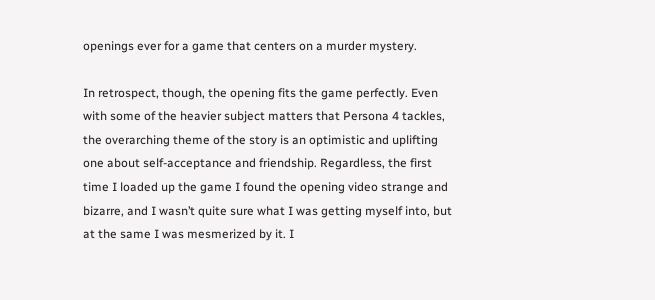openings ever for a game that centers on a murder mystery.

In retrospect, though, the opening fits the game perfectly. Even with some of the heavier subject matters that Persona 4 tackles, the overarching theme of the story is an optimistic and uplifting one about self-acceptance and friendship. Regardless, the first time I loaded up the game I found the opening video strange and bizarre, and I wasn’t quite sure what I was getting myself into, but at the same I was mesmerized by it. I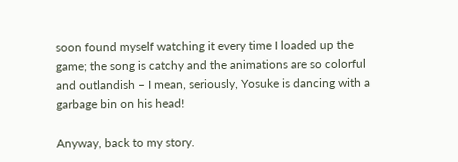soon found myself watching it every time I loaded up the game; the song is catchy and the animations are so colorful and outlandish – I mean, seriously, Yosuke is dancing with a garbage bin on his head!

Anyway, back to my story.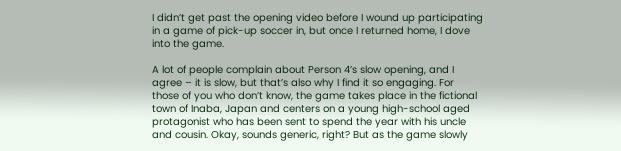I didn’t get past the opening video before I wound up participating in a game of pick-up soccer in, but once I returned home, I dove into the game.

A lot of people complain about Person 4’s slow opening, and I agree – it is slow, but that’s also why I find it so engaging. For those of you who don’t know, the game takes place in the fictional town of Inaba, Japan and centers on a young high-school aged protagonist who has been sent to spend the year with his uncle and cousin. Okay, sounds generic, right? But as the game slowly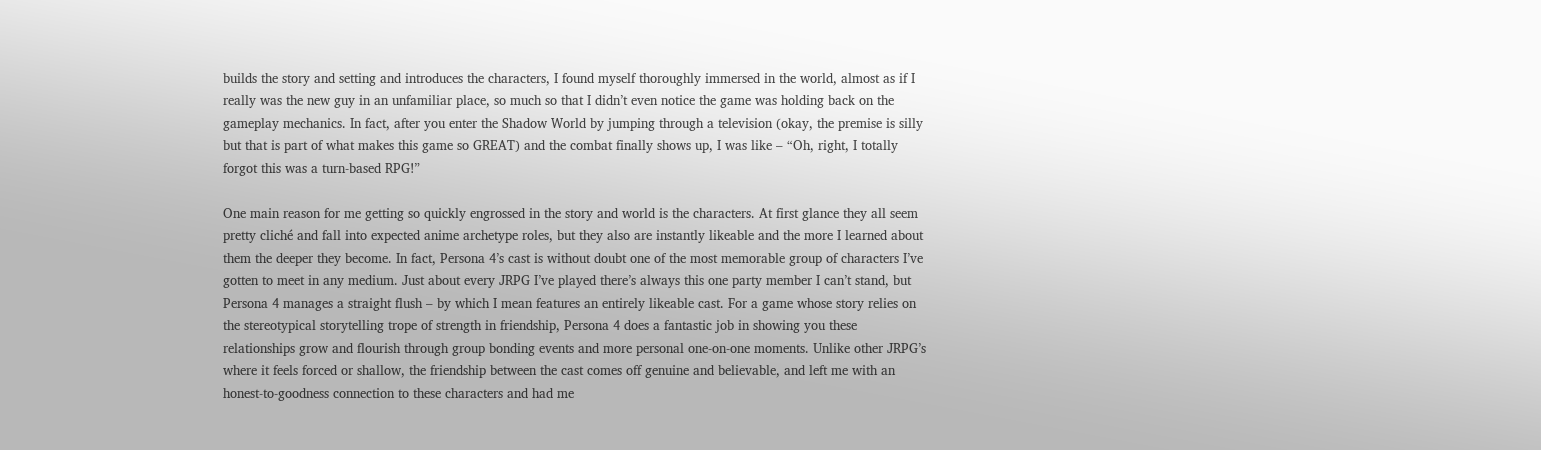builds the story and setting and introduces the characters, I found myself thoroughly immersed in the world, almost as if I really was the new guy in an unfamiliar place, so much so that I didn’t even notice the game was holding back on the gameplay mechanics. In fact, after you enter the Shadow World by jumping through a television (okay, the premise is silly but that is part of what makes this game so GREAT) and the combat finally shows up, I was like – “Oh, right, I totally forgot this was a turn-based RPG!”

One main reason for me getting so quickly engrossed in the story and world is the characters. At first glance they all seem pretty cliché and fall into expected anime archetype roles, but they also are instantly likeable and the more I learned about them the deeper they become. In fact, Persona 4’s cast is without doubt one of the most memorable group of characters I’ve gotten to meet in any medium. Just about every JRPG I’ve played there’s always this one party member I can’t stand, but Persona 4 manages a straight flush – by which I mean features an entirely likeable cast. For a game whose story relies on the stereotypical storytelling trope of strength in friendship, Persona 4 does a fantastic job in showing you these relationships grow and flourish through group bonding events and more personal one-on-one moments. Unlike other JRPG’s where it feels forced or shallow, the friendship between the cast comes off genuine and believable, and left me with an honest-to-goodness connection to these characters and had me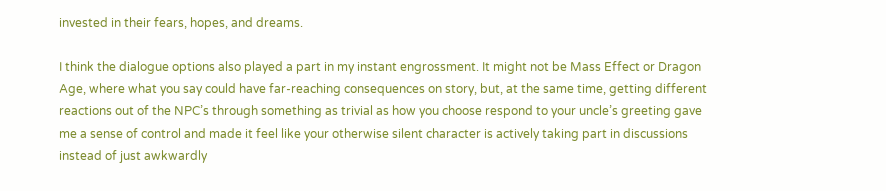invested in their fears, hopes, and dreams.

I think the dialogue options also played a part in my instant engrossment. It might not be Mass Effect or Dragon Age, where what you say could have far-reaching consequences on story, but, at the same time, getting different reactions out of the NPC’s through something as trivial as how you choose respond to your uncle’s greeting gave me a sense of control and made it feel like your otherwise silent character is actively taking part in discussions instead of just awkwardly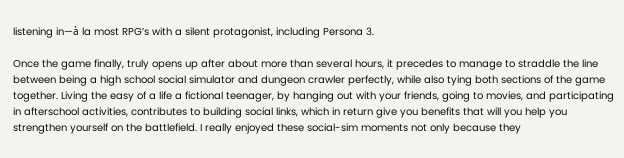listening in—à la most RPG’s with a silent protagonist, including Persona 3.

Once the game finally, truly opens up after about more than several hours, it precedes to manage to straddle the line between being a high school social simulator and dungeon crawler perfectly, while also tying both sections of the game together. Living the easy of a life a fictional teenager, by hanging out with your friends, going to movies, and participating in afterschool activities, contributes to building social links, which in return give you benefits that will you help you strengthen yourself on the battlefield. I really enjoyed these social-sim moments not only because they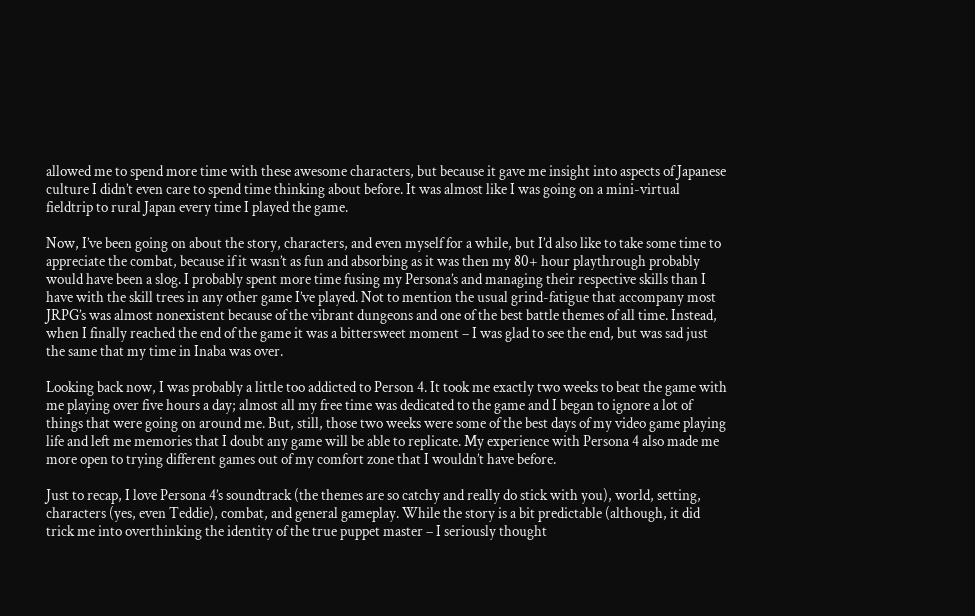allowed me to spend more time with these awesome characters, but because it gave me insight into aspects of Japanese culture I didn’t even care to spend time thinking about before. It was almost like I was going on a mini-virtual fieldtrip to rural Japan every time I played the game.

Now, I’ve been going on about the story, characters, and even myself for a while, but I’d also like to take some time to appreciate the combat, because if it wasn’t as fun and absorbing as it was then my 80+ hour playthrough probably would have been a slog. I probably spent more time fusing my Persona’s and managing their respective skills than I have with the skill trees in any other game I’ve played. Not to mention the usual grind-fatigue that accompany most JRPG’s was almost nonexistent because of the vibrant dungeons and one of the best battle themes of all time. Instead, when I finally reached the end of the game it was a bittersweet moment – I was glad to see the end, but was sad just the same that my time in Inaba was over.

Looking back now, I was probably a little too addicted to Person 4. It took me exactly two weeks to beat the game with me playing over five hours a day; almost all my free time was dedicated to the game and I began to ignore a lot of things that were going on around me. But, still, those two weeks were some of the best days of my video game playing life and left me memories that I doubt any game will be able to replicate. My experience with Persona 4 also made me more open to trying different games out of my comfort zone that I wouldn’t have before.

Just to recap, I love Persona 4’s soundtrack (the themes are so catchy and really do stick with you), world, setting, characters (yes, even Teddie), combat, and general gameplay. While the story is a bit predictable (although, it did trick me into overthinking the identity of the true puppet master – I seriously thought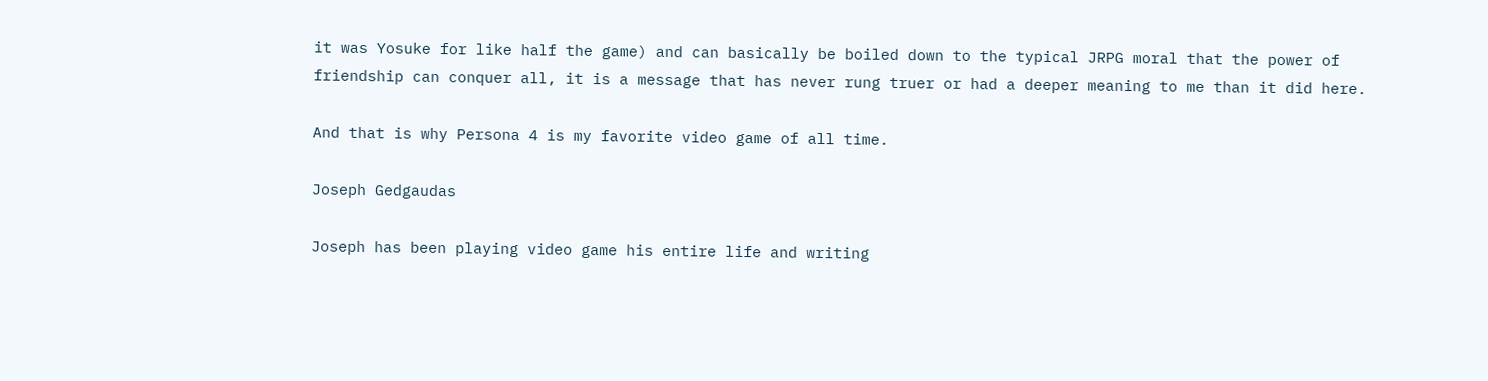it was Yosuke for like half the game) and can basically be boiled down to the typical JRPG moral that the power of friendship can conquer all, it is a message that has never rung truer or had a deeper meaning to me than it did here.

And that is why Persona 4 is my favorite video game of all time.

Joseph Gedgaudas

Joseph has been playing video game his entire life and writing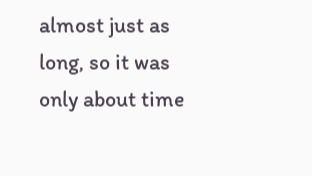almost just as long, so it was only about time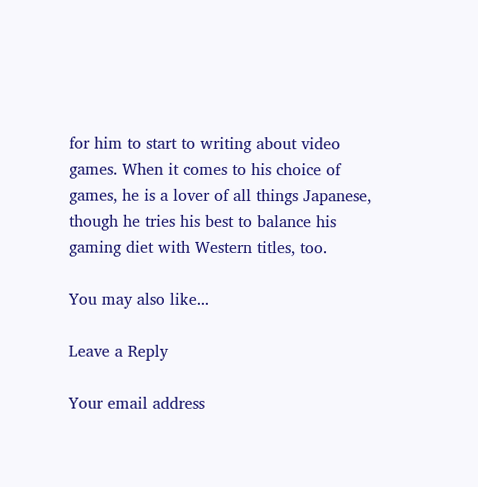for him to start to writing about video games. When it comes to his choice of games, he is a lover of all things Japanese, though he tries his best to balance his gaming diet with Western titles, too.

You may also like...

Leave a Reply

Your email address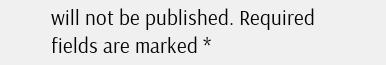will not be published. Required fields are marked *